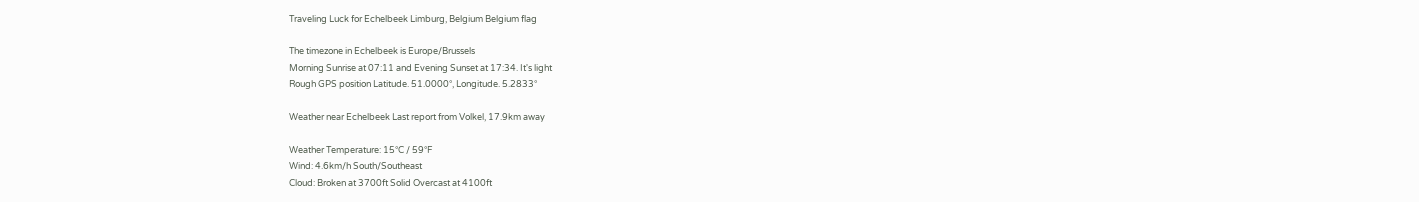Traveling Luck for Echelbeek Limburg, Belgium Belgium flag

The timezone in Echelbeek is Europe/Brussels
Morning Sunrise at 07:11 and Evening Sunset at 17:34. It's light
Rough GPS position Latitude. 51.0000°, Longitude. 5.2833°

Weather near Echelbeek Last report from Volkel, 17.9km away

Weather Temperature: 15°C / 59°F
Wind: 4.6km/h South/Southeast
Cloud: Broken at 3700ft Solid Overcast at 4100ft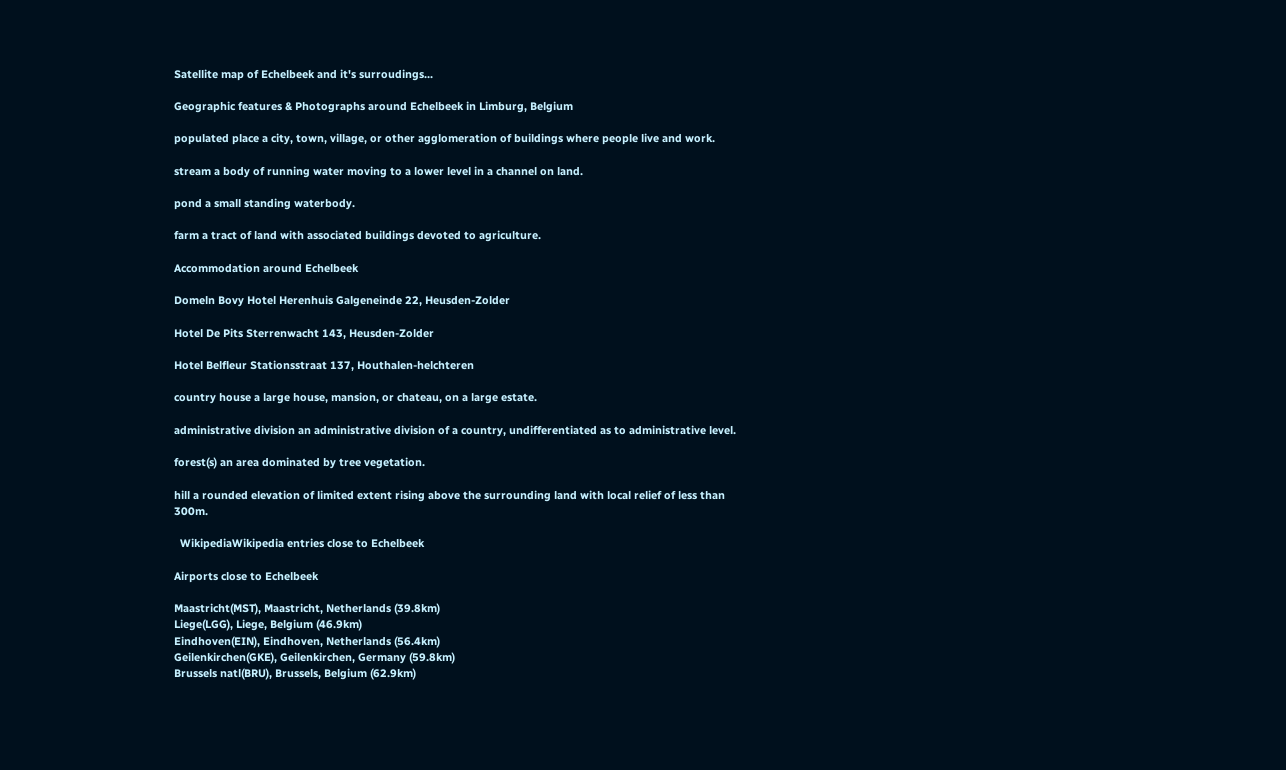Satellite map of Echelbeek and it's surroudings...

Geographic features & Photographs around Echelbeek in Limburg, Belgium

populated place a city, town, village, or other agglomeration of buildings where people live and work.

stream a body of running water moving to a lower level in a channel on land.

pond a small standing waterbody.

farm a tract of land with associated buildings devoted to agriculture.

Accommodation around Echelbeek

Domeln Bovy Hotel Herenhuis Galgeneinde 22, Heusden-Zolder

Hotel De Pits Sterrenwacht 143, Heusden-Zolder

Hotel Belfleur Stationsstraat 137, Houthalen-helchteren

country house a large house, mansion, or chateau, on a large estate.

administrative division an administrative division of a country, undifferentiated as to administrative level.

forest(s) an area dominated by tree vegetation.

hill a rounded elevation of limited extent rising above the surrounding land with local relief of less than 300m.

  WikipediaWikipedia entries close to Echelbeek

Airports close to Echelbeek

Maastricht(MST), Maastricht, Netherlands (39.8km)
Liege(LGG), Liege, Belgium (46.9km)
Eindhoven(EIN), Eindhoven, Netherlands (56.4km)
Geilenkirchen(GKE), Geilenkirchen, Germany (59.8km)
Brussels natl(BRU), Brussels, Belgium (62.9km)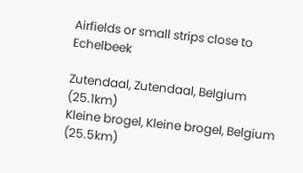Airfields or small strips close to Echelbeek

Zutendaal, Zutendaal, Belgium (25.1km)
Kleine brogel, Kleine brogel, Belgium (25.5km)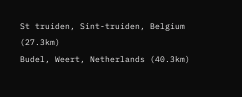St truiden, Sint-truiden, Belgium (27.3km)
Budel, Weert, Netherlands (40.3km)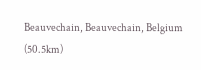Beauvechain, Beauvechain, Belgium (50.5km)